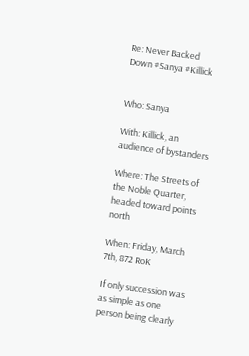Re: Never Backed Down #Sanya #Killick


Who: Sanya

With: Killick, an audience of bystanders

Where: The Streets of the Noble Quarter, headed toward points north

When: Friday, March 7th, 872 RoK

If only succession was as simple as one person being clearly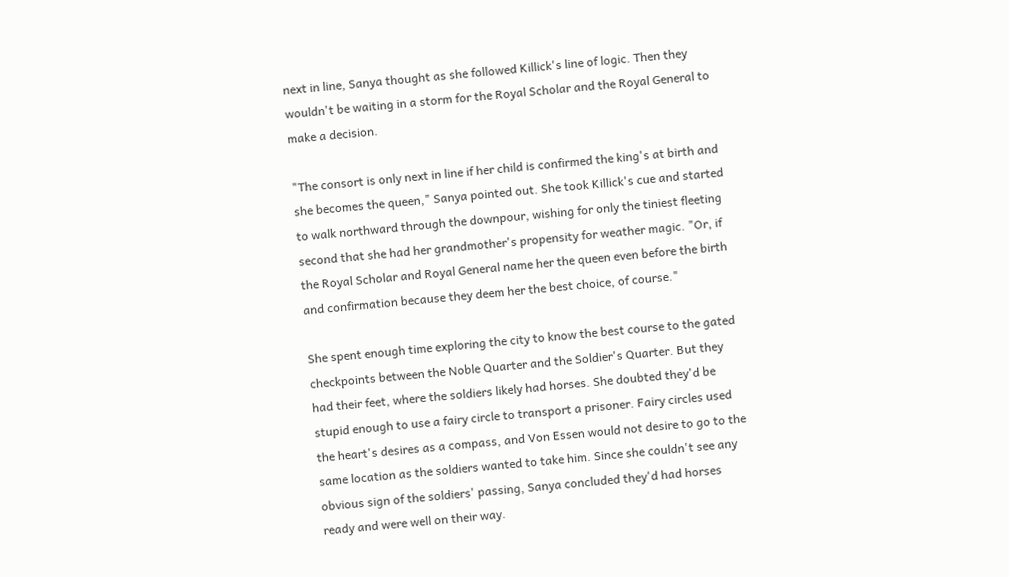next in line, Sanya thought as she followed Killick's line of logic. Then they wouldn't be waiting in a storm for the Royal Scholar and the Royal General to make a decision.

"The consort is only next in line if her child is confirmed the king's at birth and she becomes the queen," Sanya pointed out. She took Killick's cue and started to walk northward through the downpour, wishing for only the tiniest fleeting second that she had her grandmother's propensity for weather magic. "Or, if the Royal Scholar and Royal General name her the queen even before the birth and confirmation because they deem her the best choice, of course."

She spent enough time exploring the city to know the best course to the gated checkpoints between the Noble Quarter and the Soldier's Quarter. But they had their feet, where the soldiers likely had horses. She doubted they'd be stupid enough to use a fairy circle to transport a prisoner. Fairy circles used the heart's desires as a compass, and Von Essen would not desire to go to the same location as the soldiers wanted to take him. Since she couldn't see any obvious sign of the soldiers' passing, Sanya concluded they'd had horses ready and were well on their way.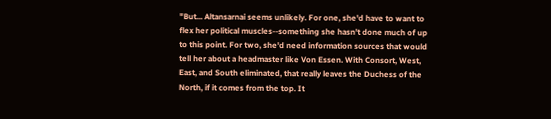"But... Altansarnai seems unlikely. For one, she'd have to want to flex her political muscles--something she hasn't done much of up to this point. For two, she'd need information sources that would tell her about a headmaster like Von Essen. With Consort, West, East, and South eliminated, that really leaves the Duchess of the North, if it comes from the top. It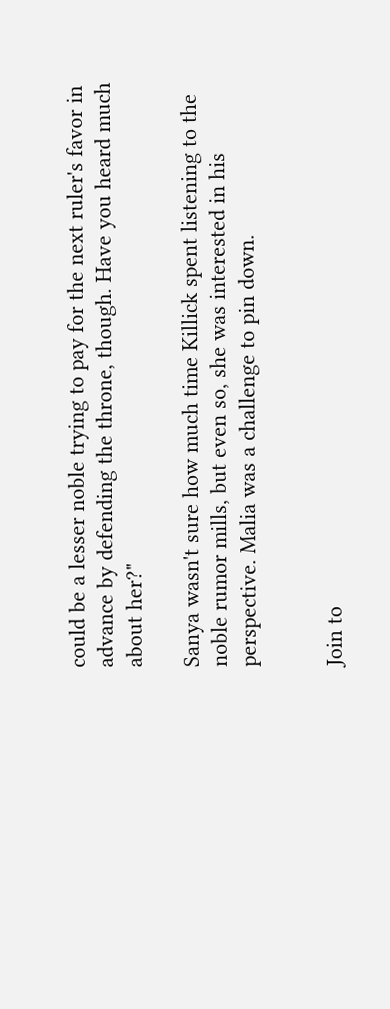could be a lesser noble trying to pay for the next ruler's favor in advance by defending the throne, though. Have you heard much about her?"

Sanya wasn't sure how much time Killick spent listening to the noble rumor mills, but even so, she was interested in his perspective. Malia was a challenge to pin down.


Join to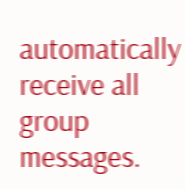automatically receive all group messages.